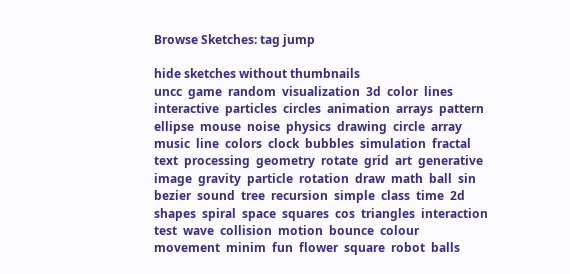Browse Sketches: tag jump

hide sketches without thumbnails
uncc  game  random  visualization  3d  color  lines  interactive  particles  circles  animation  arrays  pattern  ellipse  mouse  noise  physics  drawing  circle  array  music  line  colors  clock  bubbles  simulation  fractal  text  processing  geometry  rotate  grid  art  generative  image  gravity  particle  rotation  draw  math  ball  sin  bezier  sound  tree  recursion  simple  class  time  2d  shapes  spiral  space  squares  cos  triangles  interaction  test  wave  collision  motion  bounce  colour  movement  minim  fun  flower  square  robot  balls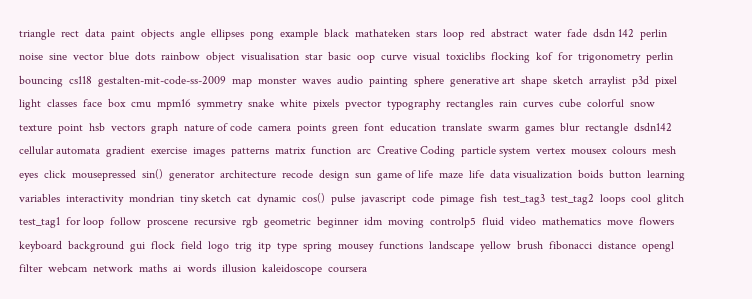triangle  rect  data  paint  objects  angle  ellipses  pong  example  black  mathateken  stars  loop  red  abstract  water  fade  dsdn 142  perlin noise  sine  vector  blue  dots  rainbow  object  visualisation  star  basic  oop  curve  visual  toxiclibs  flocking  kof  for  trigonometry  perlin  bouncing  cs118  gestalten-mit-code-ss-2009  map  monster  waves  audio  painting  sphere  generative art  shape  sketch  arraylist  p3d  pixel  light  classes  face  box  cmu  mpm16  symmetry  snake  white  pixels  pvector  typography  rectangles  rain  curves  cube  colorful  snow  texture  point  hsb  vectors  graph  nature of code  camera  points  green  font  education  translate  swarm  games  blur  rectangle  dsdn142  cellular automata  gradient  exercise  images  patterns  matrix  function  arc  Creative Coding  particle system  vertex  mousex  colours  mesh  eyes  click  mousepressed  sin()  generator  architecture  recode  design  sun  game of life  maze  life  data visualization  boids  button  learning  variables  interactivity  mondrian  tiny sketch  cat  dynamic  cos()  pulse  javascript  code  pimage  fish  test_tag3  test_tag2  loops  cool  glitch  test_tag1  for loop  follow  proscene  recursive  rgb  geometric  beginner  idm  moving  controlp5  fluid  video  mathematics  move  flowers  keyboard  background  gui  flock  field  logo  trig  itp  type  spring  mousey  functions  landscape  yellow  brush  fibonacci  distance  opengl  filter  webcam  network  maths  ai  words  illusion  kaleidoscope  coursera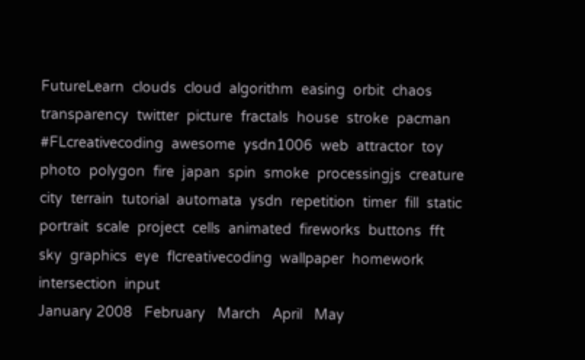FutureLearn  clouds  cloud  algorithm  easing  orbit  chaos  transparency  twitter  picture  fractals  house  stroke  pacman  #FLcreativecoding  awesome  ysdn1006  web  attractor  toy  photo  polygon  fire  japan  spin  smoke  processingjs  creature  city  terrain  tutorial  automata  ysdn  repetition  timer  fill  static  portrait  scale  project  cells  animated  fireworks  buttons  fft  sky  graphics  eye  flcreativecoding  wallpaper  homework  intersection  input
January 2008   February   March   April   May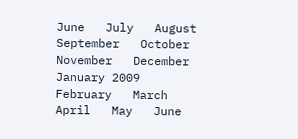June   July   August   September   October   November   December   January 2009   February   March   April   May   June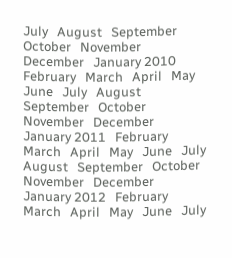July   August   September   October   November   December   January 2010   February   March   April   May   June   July   August   September   October   November   December   January 2011   February   March   April   May   June   July   August   September   October   November   December   January 2012   February   March   April   May   June   July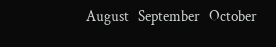August   September   October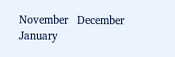November   December   January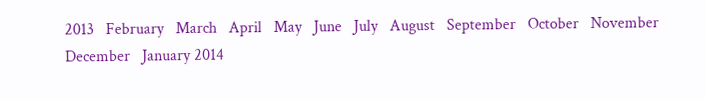2013   February   March   April   May   June   July   August   September   October   November   December   January 2014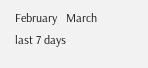February   March    last 7 days